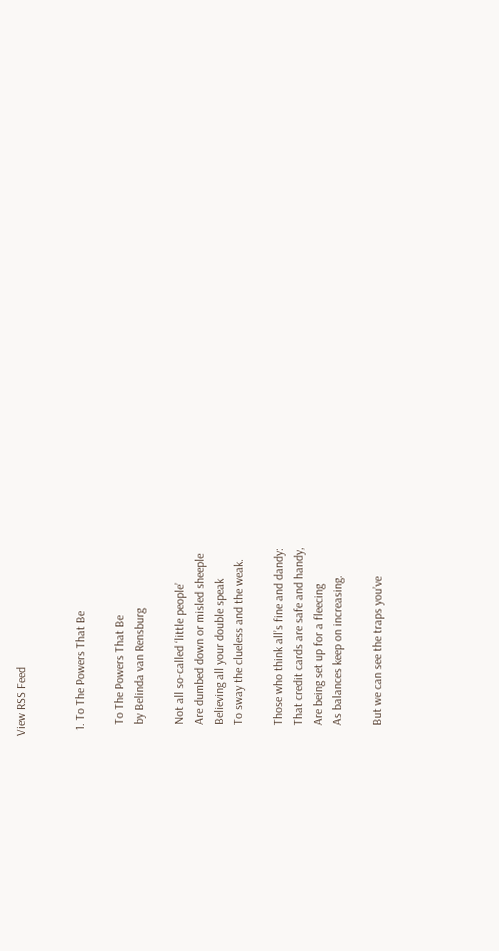View RSS Feed


  1. To The Powers That Be

    To The Powers That Be
    by Belinda van Rensburg

    Not all so-called ‘little people’
    Are dumbed down or misled sheeple
    Believing all your double speak
    To sway the clueless and the weak.

    Those who think all’s fine and dandy:
    That credit cards are safe and handy,
    Are being set up for a fleecing
    As balances keep on increasing.

    But we can see the traps you’ve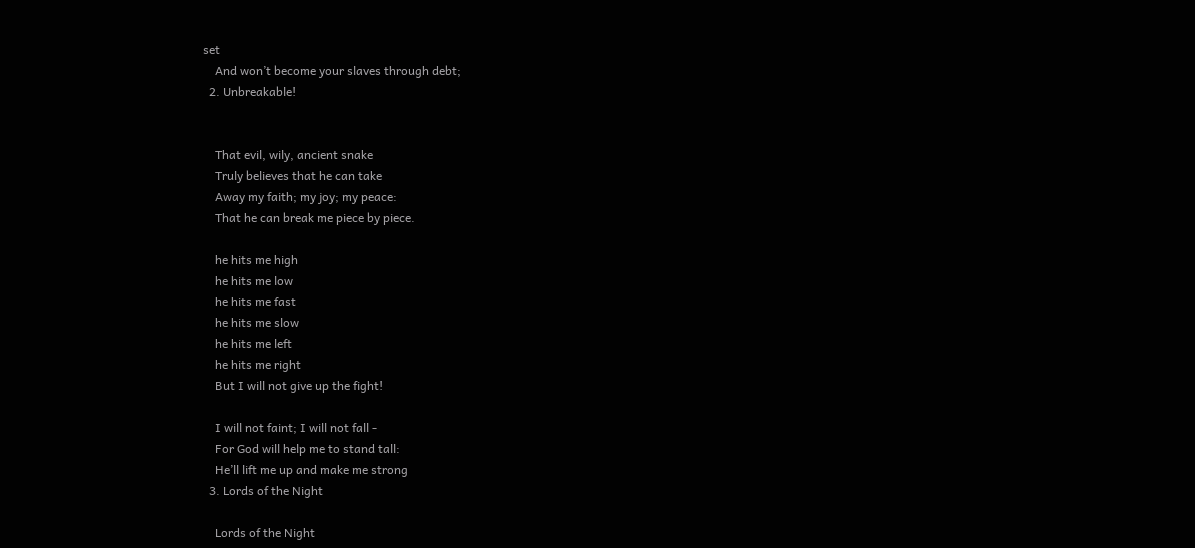set
    And won’t become your slaves through debt;
  2. Unbreakable!


    That evil, wily, ancient snake
    Truly believes that he can take
    Away my faith; my joy; my peace:
    That he can break me piece by piece.

    he hits me high
    he hits me low
    he hits me fast
    he hits me slow
    he hits me left
    he hits me right
    But I will not give up the fight!

    I will not faint; I will not fall -
    For God will help me to stand tall:
    He’ll lift me up and make me strong
  3. Lords of the Night

    Lords of the Night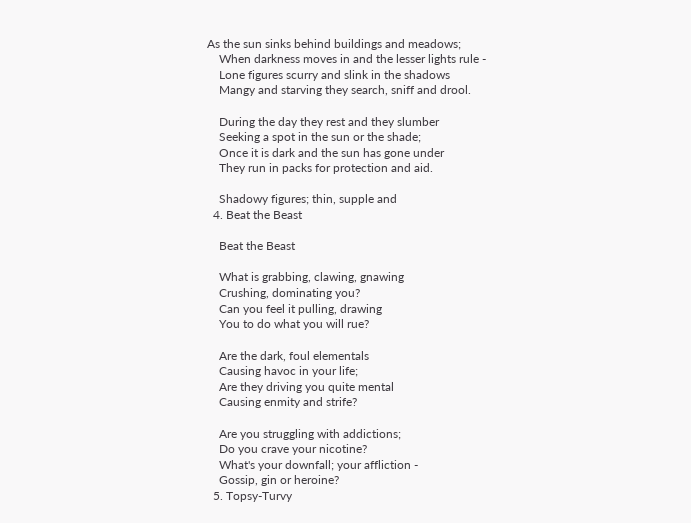As the sun sinks behind buildings and meadows;
    When darkness moves in and the lesser lights rule -
    Lone figures scurry and slink in the shadows
    Mangy and starving they search, sniff and drool.

    During the day they rest and they slumber
    Seeking a spot in the sun or the shade;
    Once it is dark and the sun has gone under
    They run in packs for protection and aid.

    Shadowy figures; thin, supple and
  4. Beat the Beast

    Beat the Beast

    What is grabbing, clawing, gnawing
    Crushing, dominating you?
    Can you feel it pulling, drawing
    You to do what you will rue?

    Are the dark, foul elementals
    Causing havoc in your life;
    Are they driving you quite mental
    Causing enmity and strife?

    Are you struggling with addictions;
    Do you crave your nicotine?
    What's your downfall; your affliction -
    Gossip, gin or heroine?
  5. Topsy-Turvy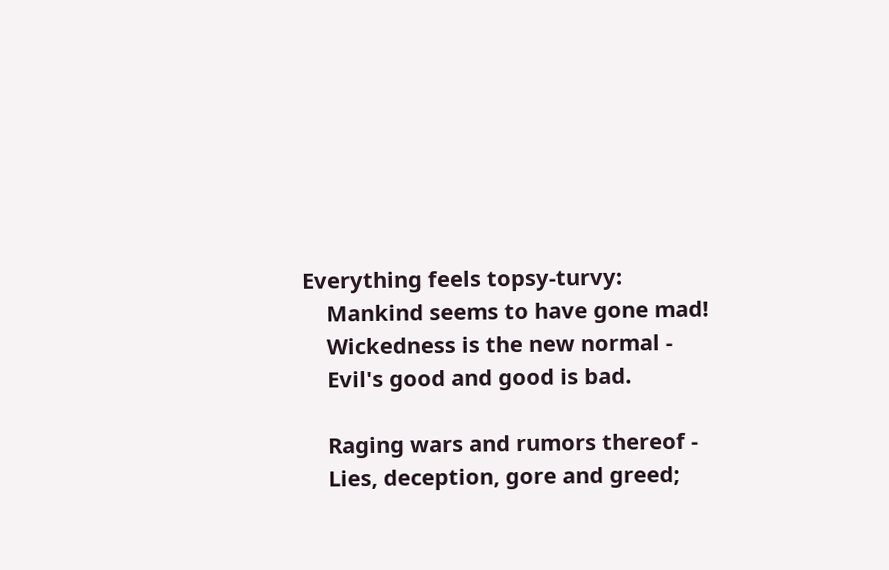Everything feels topsy-turvy:
    Mankind seems to have gone mad!
    Wickedness is the new normal -
    Evil's good and good is bad.

    Raging wars and rumors thereof -
    Lies, deception, gore and greed;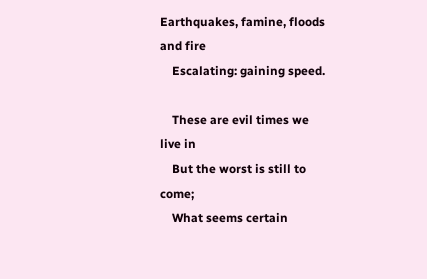Earthquakes, famine, floods and fire
    Escalating: gaining speed.

    These are evil times we live in
    But the worst is still to come;
    What seems certain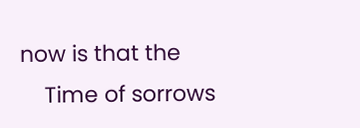now is that the
    Time of sorrows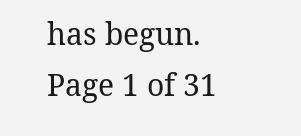has begun.
Page 1 of 31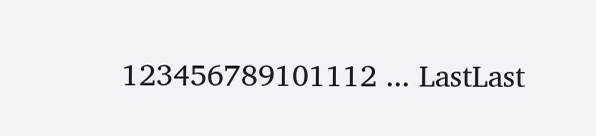123456789101112 ... LastLast